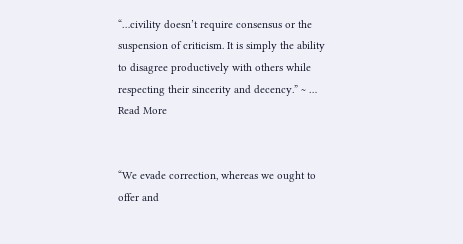“…civility doesn’t require consensus or the suspension of criticism. It is simply the ability to disagree productively with others while respecting their sincerity and decency.” ~ … Read More


“We evade correction, whereas we ought to offer and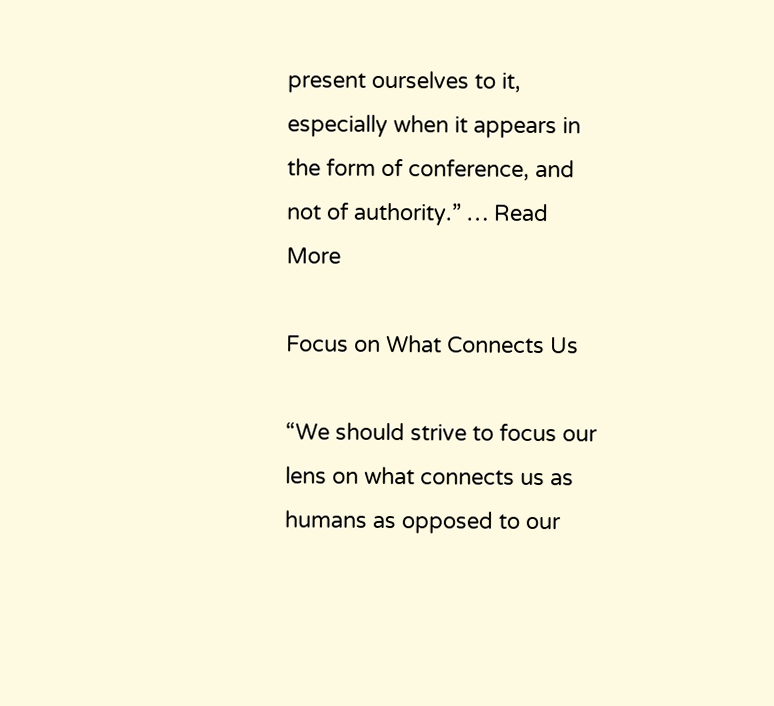present ourselves to it, especially when it appears in the form of conference, and not of authority.” … Read More

Focus on What Connects Us

“We should strive to focus our lens on what connects us as humans as opposed to our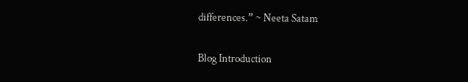differences.” ~ Neeta Satam

Blog Introduction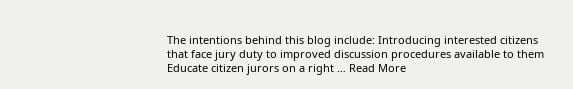The intentions behind this blog include: Introducing interested citizens that face jury duty to improved discussion procedures available to them Educate citizen jurors on a right … Read More